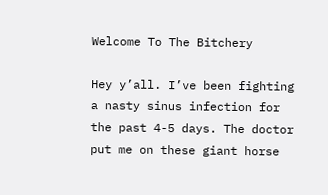Welcome To The Bitchery

Hey y’all. I’ve been fighting a nasty sinus infection for the past 4-5 days. The doctor put me on these giant horse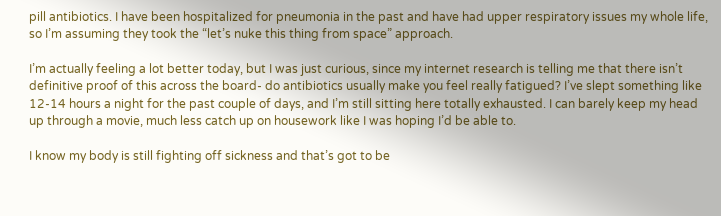pill antibiotics. I have been hospitalized for pneumonia in the past and have had upper respiratory issues my whole life, so I’m assuming they took the “let’s nuke this thing from space” approach.

I’m actually feeling a lot better today, but I was just curious, since my internet research is telling me that there isn’t definitive proof of this across the board- do antibiotics usually make you feel really fatigued? I’ve slept something like 12-14 hours a night for the past couple of days, and I’m still sitting here totally exhausted. I can barely keep my head up through a movie, much less catch up on housework like I was hoping I’d be able to.

I know my body is still fighting off sickness and that’s got to be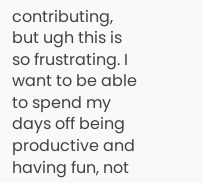contributing, but ugh this is so frustrating. I want to be able to spend my days off being productive and having fun, not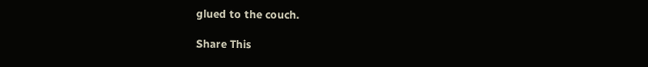glued to the couch.

Share This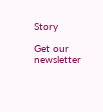Story

Get our newsletter